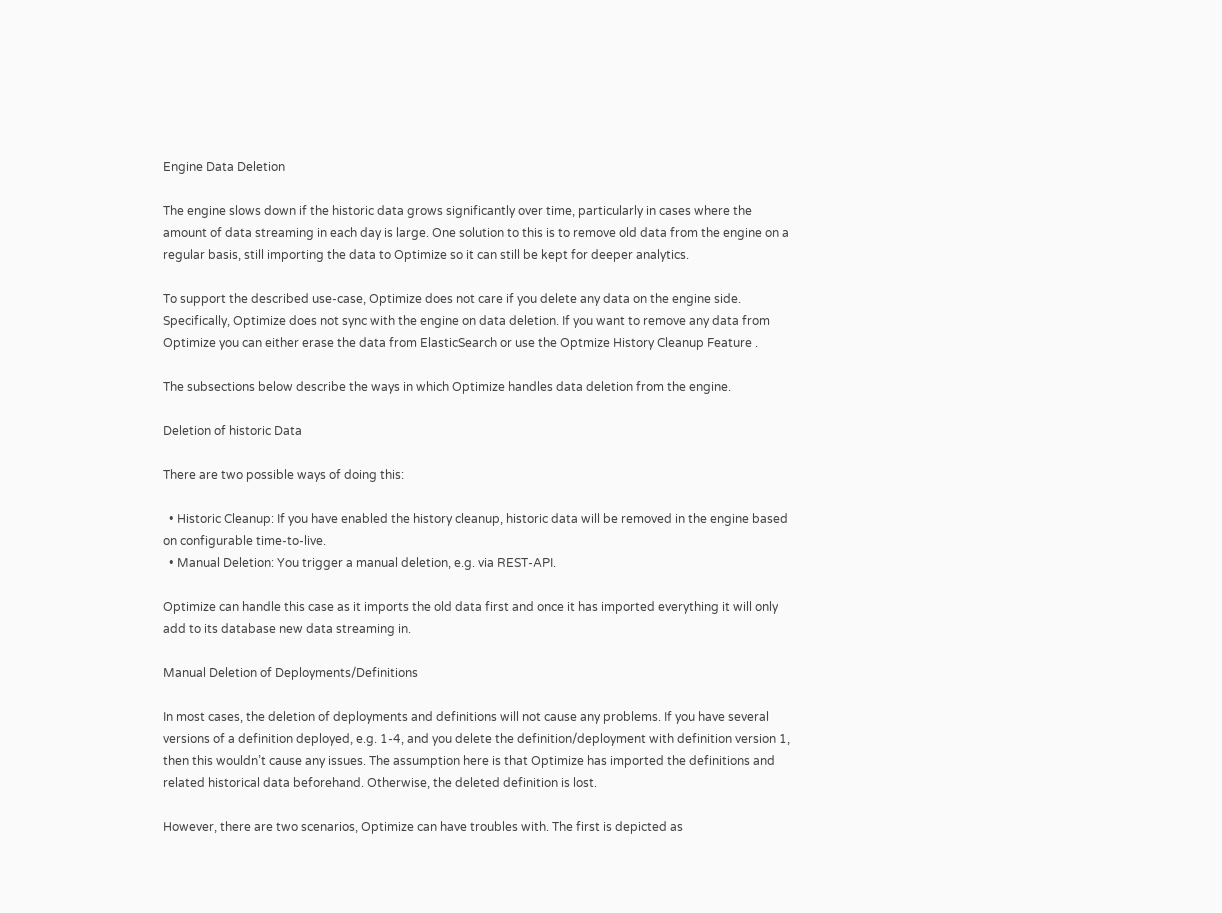Engine Data Deletion

The engine slows down if the historic data grows significantly over time, particularly in cases where the amount of data streaming in each day is large. One solution to this is to remove old data from the engine on a regular basis, still importing the data to Optimize so it can still be kept for deeper analytics.

To support the described use-case, Optimize does not care if you delete any data on the engine side. Specifically, Optimize does not sync with the engine on data deletion. If you want to remove any data from Optimize you can either erase the data from ElasticSearch or use the Optmize History Cleanup Feature .

The subsections below describe the ways in which Optimize handles data deletion from the engine.

Deletion of historic Data

There are two possible ways of doing this:

  • Historic Cleanup: If you have enabled the history cleanup, historic data will be removed in the engine based on configurable time-to-live.
  • Manual Deletion: You trigger a manual deletion, e.g. via REST-API.

Optimize can handle this case as it imports the old data first and once it has imported everything it will only add to its database new data streaming in.

Manual Deletion of Deployments/Definitions

In most cases, the deletion of deployments and definitions will not cause any problems. If you have several versions of a definition deployed, e.g. 1-4, and you delete the definition/deployment with definition version 1, then this wouldn’t cause any issues. The assumption here is that Optimize has imported the definitions and related historical data beforehand. Otherwise, the deleted definition is lost.

However, there are two scenarios, Optimize can have troubles with. The first is depicted as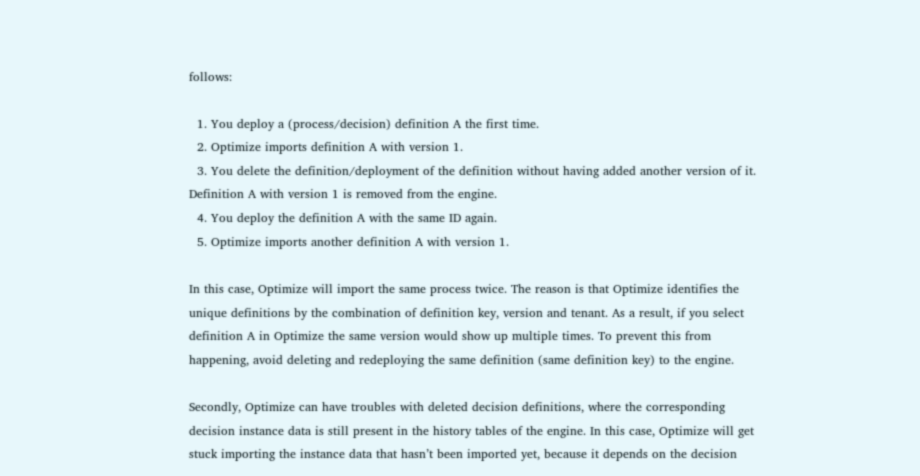follows:

  1. You deploy a (process/decision) definition A the first time.
  2. Optimize imports definition A with version 1.
  3. You delete the definition/deployment of the definition without having added another version of it. Definition A with version 1 is removed from the engine.
  4. You deploy the definition A with the same ID again.
  5. Optimize imports another definition A with version 1.

In this case, Optimize will import the same process twice. The reason is that Optimize identifies the unique definitions by the combination of definition key, version and tenant. As a result, if you select definition A in Optimize the same version would show up multiple times. To prevent this from happening, avoid deleting and redeploying the same definition (same definition key) to the engine.

Secondly, Optimize can have troubles with deleted decision definitions, where the corresponding decision instance data is still present in the history tables of the engine. In this case, Optimize will get stuck importing the instance data that hasn’t been imported yet, because it depends on the decision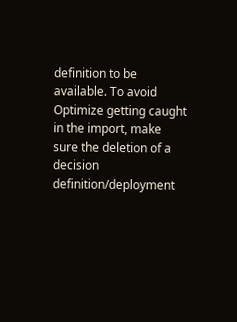definition to be available. To avoid Optimize getting caught in the import, make sure the deletion of a decision definition/deployment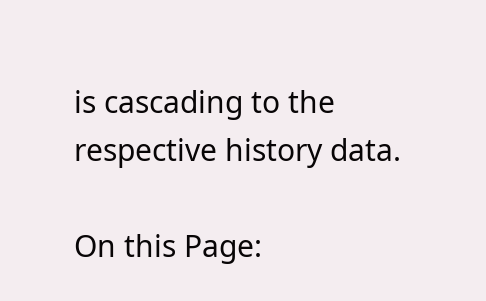is cascading to the respective history data.

On this Page: